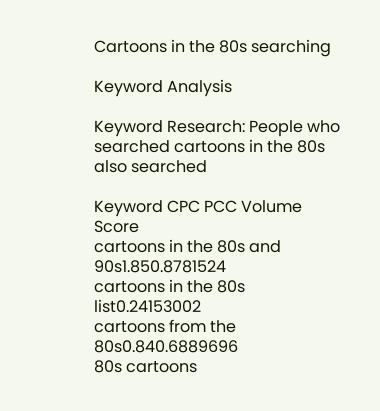Cartoons in the 80s searching

Keyword Analysis

Keyword Research: People who searched cartoons in the 80s also searched

Keyword CPC PCC Volume Score
cartoons in the 80s and 90s1.850.8781524
cartoons in the 80s list0.24153002
cartoons from the 80s0.840.6889696
80s cartoons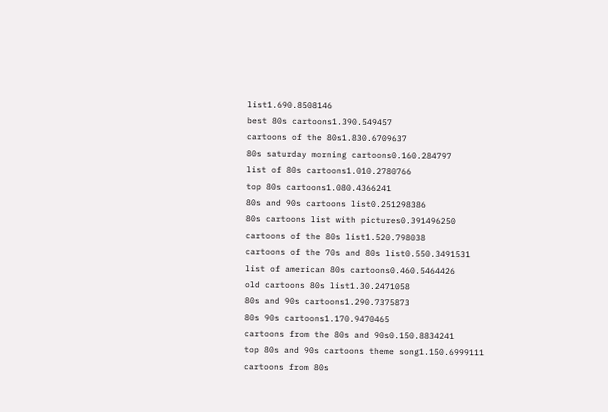list1.690.8508146
best 80s cartoons1.390.549457
cartoons of the 80s1.830.6709637
80s saturday morning cartoons0.160.284797
list of 80s cartoons1.010.2780766
top 80s cartoons1.080.4366241
80s and 90s cartoons list0.251298386
80s cartoons list with pictures0.391496250
cartoons of the 80s list1.520.798038
cartoons of the 70s and 80s list0.550.3491531
list of american 80s cartoons0.460.5464426
old cartoons 80s list1.30.2471058
80s and 90s cartoons1.290.7375873
80s 90s cartoons1.170.9470465
cartoons from the 80s and 90s0.150.8834241
top 80s and 90s cartoons theme song1.150.6999111
cartoons from 80s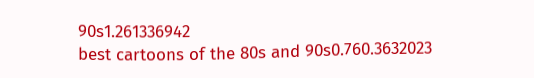90s1.261336942
best cartoons of the 80s and 90s0.760.3632023